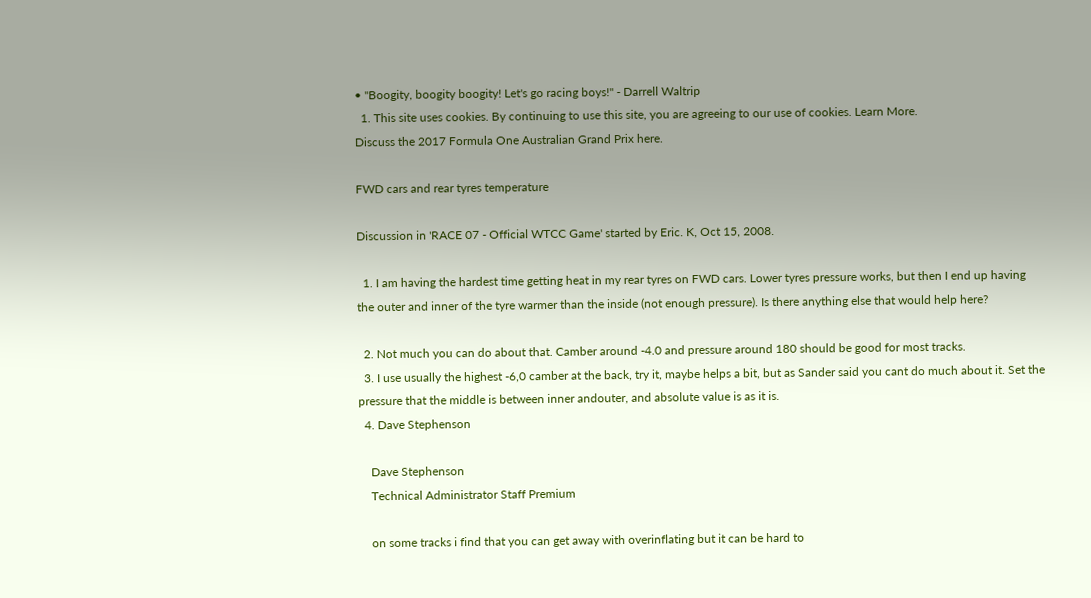• "Boogity, boogity boogity! Let's go racing boys!" - Darrell Waltrip
  1. This site uses cookies. By continuing to use this site, you are agreeing to our use of cookies. Learn More.
Discuss the 2017 Formula One Australian Grand Prix here.

FWD cars and rear tyres temperature

Discussion in 'RACE 07 - Official WTCC Game' started by Eric. K, Oct 15, 2008.

  1. I am having the hardest time getting heat in my rear tyres on FWD cars. Lower tyres pressure works, but then I end up having the outer and inner of the tyre warmer than the inside (not enough pressure). Is there anything else that would help here?

  2. Not much you can do about that. Camber around -4.0 and pressure around 180 should be good for most tracks.
  3. I use usually the highest -6,0 camber at the back, try it, maybe helps a bit, but as Sander said you cant do much about it. Set the pressure that the middle is between inner andouter, and absolute value is as it is.
  4. Dave Stephenson

    Dave Stephenson
    Technical Administrator Staff Premium

    on some tracks i find that you can get away with overinflating but it can be hard to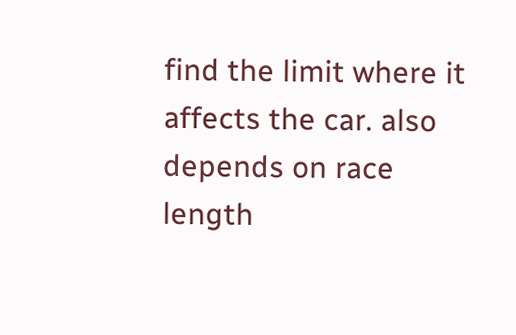find the limit where it affects the car. also depends on race length